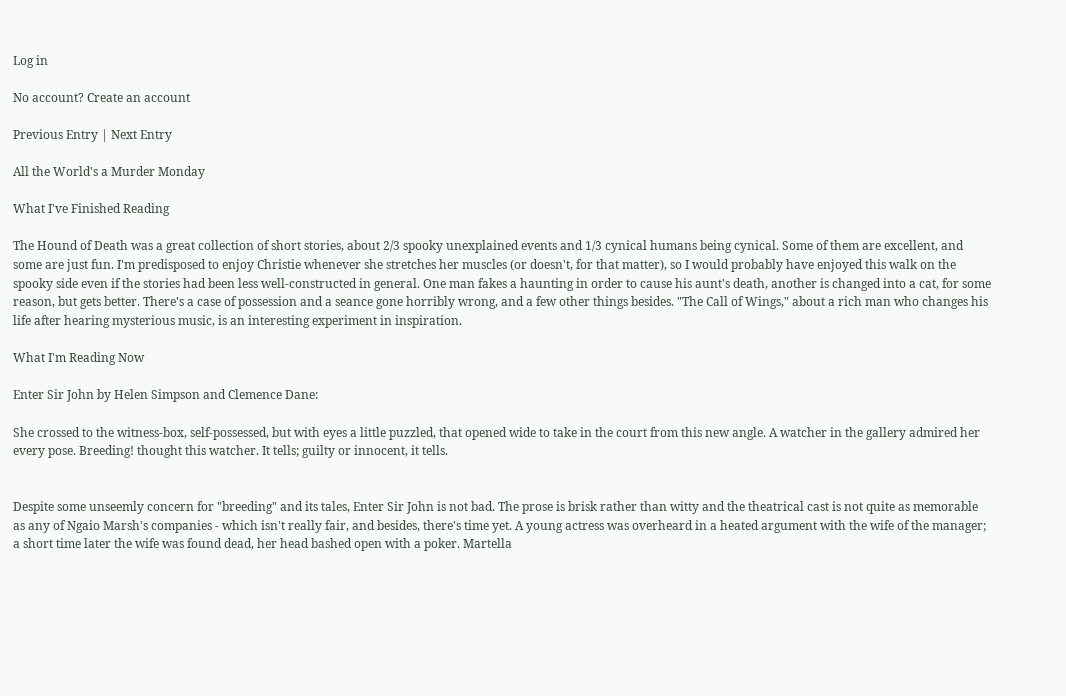Log in

No account? Create an account

Previous Entry | Next Entry

All the World's a Murder Monday

What I've Finished Reading

The Hound of Death was a great collection of short stories, about 2/3 spooky unexplained events and 1/3 cynical humans being cynical. Some of them are excellent, and some are just fun. I'm predisposed to enjoy Christie whenever she stretches her muscles (or doesn't, for that matter), so I would probably have enjoyed this walk on the spooky side even if the stories had been less well-constructed in general. One man fakes a haunting in order to cause his aunt's death, another is changed into a cat, for some reason, but gets better. There's a case of possession and a seance gone horribly wrong, and a few other things besides. "The Call of Wings," about a rich man who changes his life after hearing mysterious music, is an interesting experiment in inspiration.

What I'm Reading Now

Enter Sir John by Helen Simpson and Clemence Dane:

She crossed to the witness-box, self-possessed, but with eyes a little puzzled, that opened wide to take in the court from this new angle. A watcher in the gallery admired her every pose. Breeding! thought this watcher. It tells; guilty or innocent, it tells.


Despite some unseemly concern for "breeding" and its tales, Enter Sir John is not bad. The prose is brisk rather than witty and the theatrical cast is not quite as memorable as any of Ngaio Marsh's companies - which isn't really fair, and besides, there's time yet. A young actress was overheard in a heated argument with the wife of the manager; a short time later the wife was found dead, her head bashed open with a poker. Martella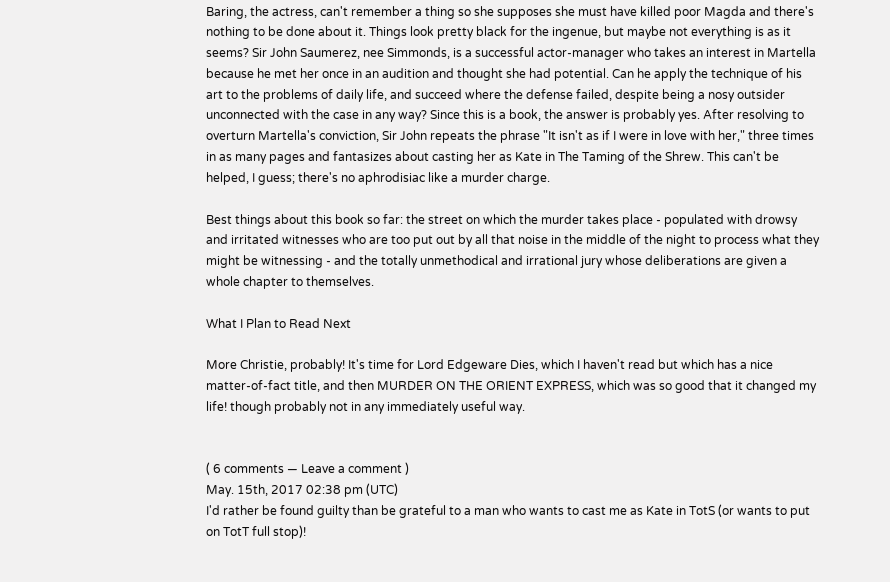Baring, the actress, can't remember a thing so she supposes she must have killed poor Magda and there's nothing to be done about it. Things look pretty black for the ingenue, but maybe not everything is as it seems? Sir John Saumerez, nee Simmonds, is a successful actor-manager who takes an interest in Martella because he met her once in an audition and thought she had potential. Can he apply the technique of his art to the problems of daily life, and succeed where the defense failed, despite being a nosy outsider unconnected with the case in any way? Since this is a book, the answer is probably yes. After resolving to overturn Martella's conviction, Sir John repeats the phrase "It isn't as if I were in love with her," three times in as many pages and fantasizes about casting her as Kate in The Taming of the Shrew. This can't be helped, I guess; there's no aphrodisiac like a murder charge.

Best things about this book so far: the street on which the murder takes place - populated with drowsy and irritated witnesses who are too put out by all that noise in the middle of the night to process what they might be witnessing - and the totally unmethodical and irrational jury whose deliberations are given a whole chapter to themselves.

What I Plan to Read Next

More Christie, probably! It's time for Lord Edgeware Dies, which I haven't read but which has a nice matter-of-fact title, and then MURDER ON THE ORIENT EXPRESS, which was so good that it changed my life! though probably not in any immediately useful way.


( 6 comments — Leave a comment )
May. 15th, 2017 02:38 pm (UTC)
I'd rather be found guilty than be grateful to a man who wants to cast me as Kate in TotS (or wants to put on TotT full stop)!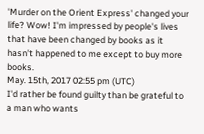'Murder on the Orient Express' changed your life? Wow! I'm impressed by people's lives that have been changed by books as it hasn't happened to me except to buy more books.
May. 15th, 2017 02:55 pm (UTC)
I'd rather be found guilty than be grateful to a man who wants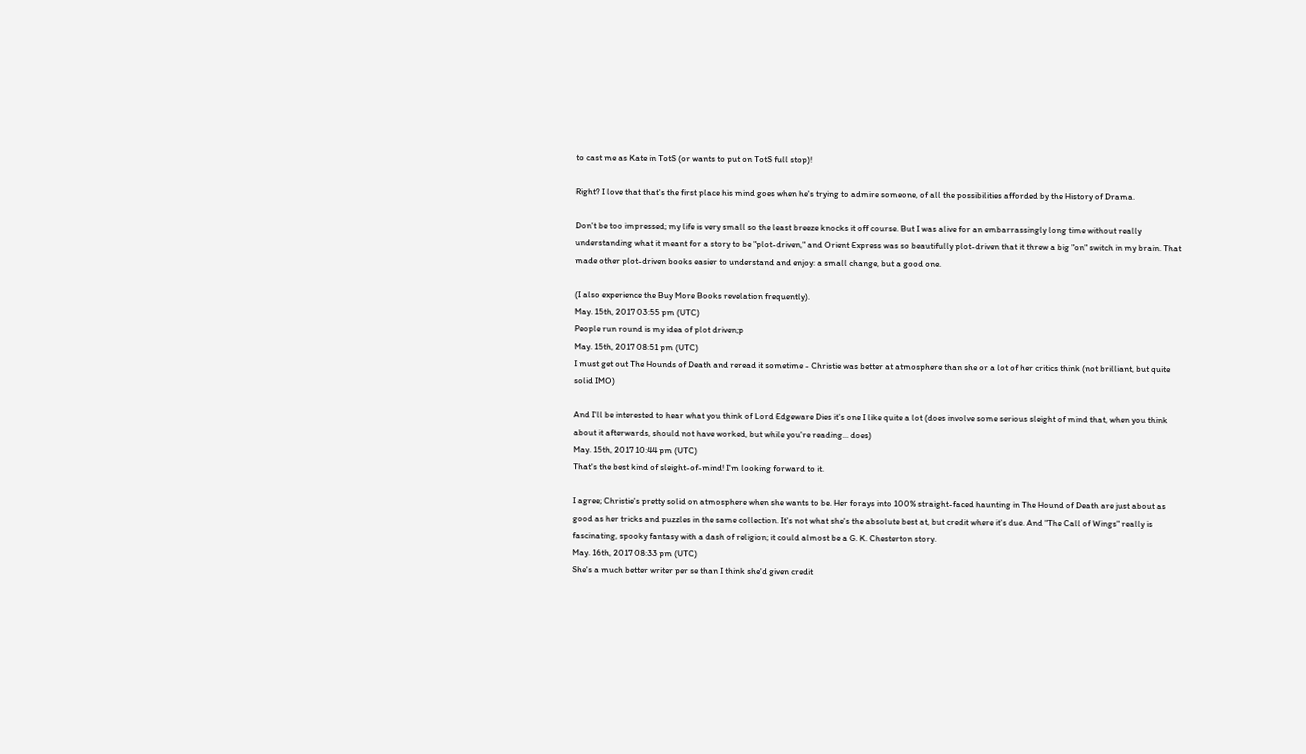to cast me as Kate in TotS (or wants to put on TotS full stop)!

Right? I love that that's the first place his mind goes when he's trying to admire someone, of all the possibilities afforded by the History of Drama.

Don't be too impressed; my life is very small so the least breeze knocks it off course. But I was alive for an embarrassingly long time without really understanding what it meant for a story to be "plot-driven," and Orient Express was so beautifully plot-driven that it threw a big "on" switch in my brain. That made other plot-driven books easier to understand and enjoy: a small change, but a good one.

(I also experience the Buy More Books revelation frequently).
May. 15th, 2017 03:55 pm (UTC)
People run round is my idea of plot driven;p
May. 15th, 2017 08:51 pm (UTC)
I must get out The Hounds of Death and reread it sometime - Christie was better at atmosphere than she or a lot of her critics think (not brilliant, but quite solid IMO)

And I'll be interested to hear what you think of Lord Edgeware Dies it's one I like quite a lot (does involve some serious sleight of mind that, when you think about it afterwards, should not have worked, but while you're reading... does)
May. 15th, 2017 10:44 pm (UTC)
That's the best kind of sleight-of-mind! I'm looking forward to it.

I agree; Christie's pretty solid on atmosphere when she wants to be. Her forays into 100% straight-faced haunting in The Hound of Death are just about as good as her tricks and puzzles in the same collection. It's not what she's the absolute best at, but credit where it's due. And "The Call of Wings" really is fascinating, spooky fantasy with a dash of religion; it could almost be a G. K. Chesterton story.
May. 16th, 2017 08:33 pm (UTC)
She's a much better writer per se than I think she'd given credit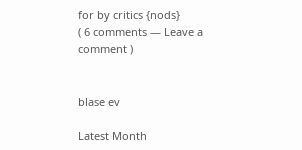for by critics {nods}
( 6 comments — Leave a comment )


blase ev

Latest Month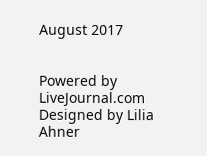August 2017


Powered by LiveJournal.com
Designed by Lilia Ahner